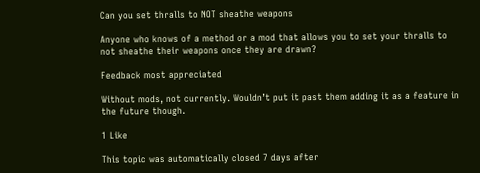Can you set thralls to NOT sheathe weapons

Anyone who knows of a method or a mod that allows you to set your thralls to not sheathe their weapons once they are drawn?

Feedback most appreciated

Without mods, not currently. Wouldn’t put it past them adding it as a feature in the future though.

1 Like

This topic was automatically closed 7 days after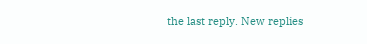the last reply. New replies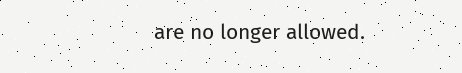are no longer allowed.